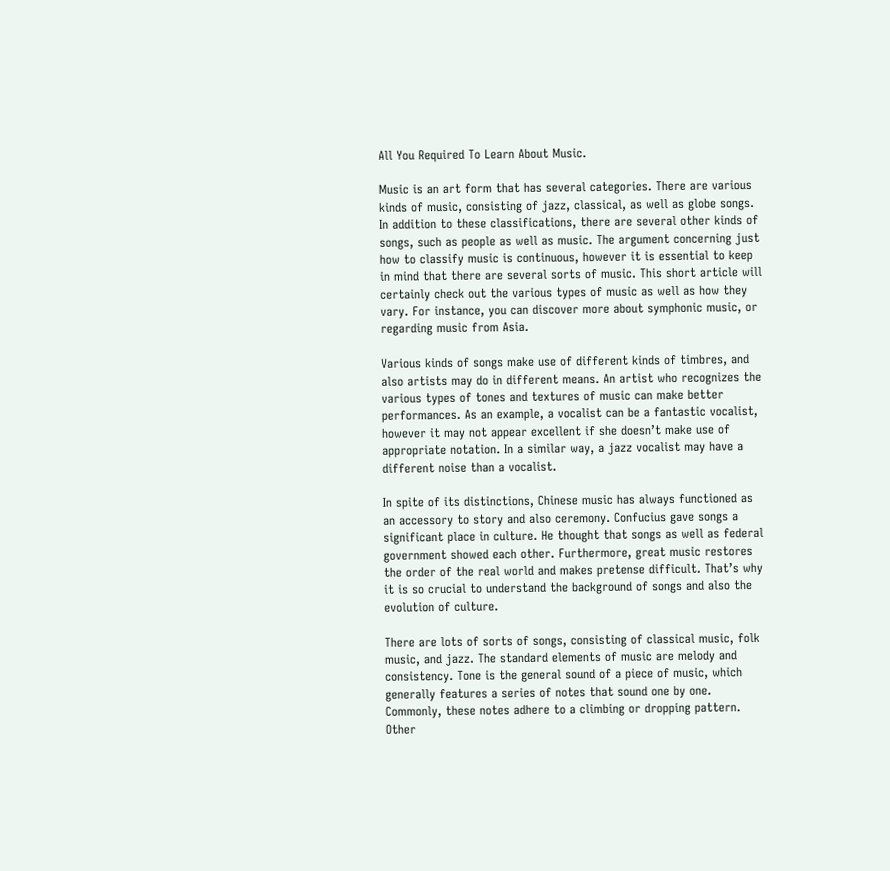All You Required To Learn About Music.

Music is an art form that has several categories. There are various kinds of music, consisting of jazz, classical, as well as globe songs. In addition to these classifications, there are several other kinds of songs, such as people as well as music. The argument concerning just how to classify music is continuous, however it is essential to keep in mind that there are several sorts of music. This short article will certainly check out the various types of music as well as how they vary. For instance, you can discover more about symphonic music, or regarding music from Asia.

Various kinds of songs make use of different kinds of timbres, and also artists may do in different means. An artist who recognizes the various types of tones and textures of music can make better performances. As an example, a vocalist can be a fantastic vocalist, however it may not appear excellent if she doesn’t make use of appropriate notation. In a similar way, a jazz vocalist may have a different noise than a vocalist.

In spite of its distinctions, Chinese music has always functioned as an accessory to story and also ceremony. Confucius gave songs a significant place in culture. He thought that songs as well as federal government showed each other. Furthermore, great music restores the order of the real world and makes pretense difficult. That’s why it is so crucial to understand the background of songs and also the evolution of culture.

There are lots of sorts of songs, consisting of classical music, folk music, and jazz. The standard elements of music are melody and consistency. Tone is the general sound of a piece of music, which generally features a series of notes that sound one by one. Commonly, these notes adhere to a climbing or dropping pattern. Other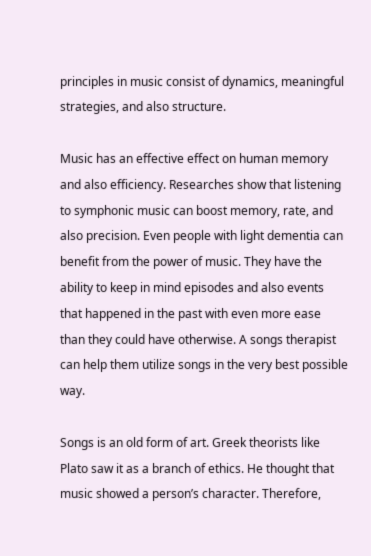principles in music consist of dynamics, meaningful strategies, and also structure.

Music has an effective effect on human memory and also efficiency. Researches show that listening to symphonic music can boost memory, rate, and also precision. Even people with light dementia can benefit from the power of music. They have the ability to keep in mind episodes and also events that happened in the past with even more ease than they could have otherwise. A songs therapist can help them utilize songs in the very best possible way.

Songs is an old form of art. Greek theorists like Plato saw it as a branch of ethics. He thought that music showed a person’s character. Therefore,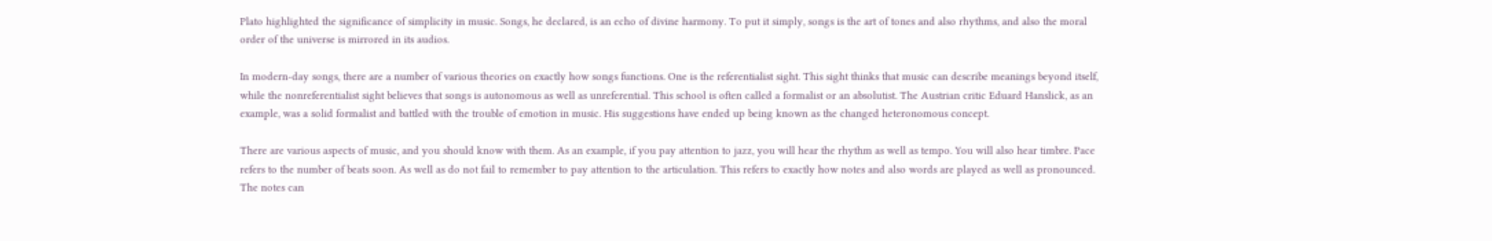Plato highlighted the significance of simplicity in music. Songs, he declared, is an echo of divine harmony. To put it simply, songs is the art of tones and also rhythms, and also the moral order of the universe is mirrored in its audios.

In modern-day songs, there are a number of various theories on exactly how songs functions. One is the referentialist sight. This sight thinks that music can describe meanings beyond itself, while the nonreferentialist sight believes that songs is autonomous as well as unreferential. This school is often called a formalist or an absolutist. The Austrian critic Eduard Hanslick, as an example, was a solid formalist and battled with the trouble of emotion in music. His suggestions have ended up being known as the changed heteronomous concept.

There are various aspects of music, and you should know with them. As an example, if you pay attention to jazz, you will hear the rhythm as well as tempo. You will also hear timbre. Pace refers to the number of beats soon. As well as do not fail to remember to pay attention to the articulation. This refers to exactly how notes and also words are played as well as pronounced. The notes can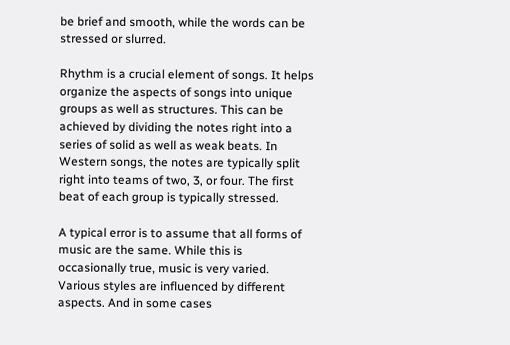be brief and smooth, while the words can be stressed or slurred.

Rhythm is a crucial element of songs. It helps organize the aspects of songs into unique groups as well as structures. This can be achieved by dividing the notes right into a series of solid as well as weak beats. In Western songs, the notes are typically split right into teams of two, 3, or four. The first beat of each group is typically stressed.

A typical error is to assume that all forms of music are the same. While this is occasionally true, music is very varied. Various styles are influenced by different aspects. And in some cases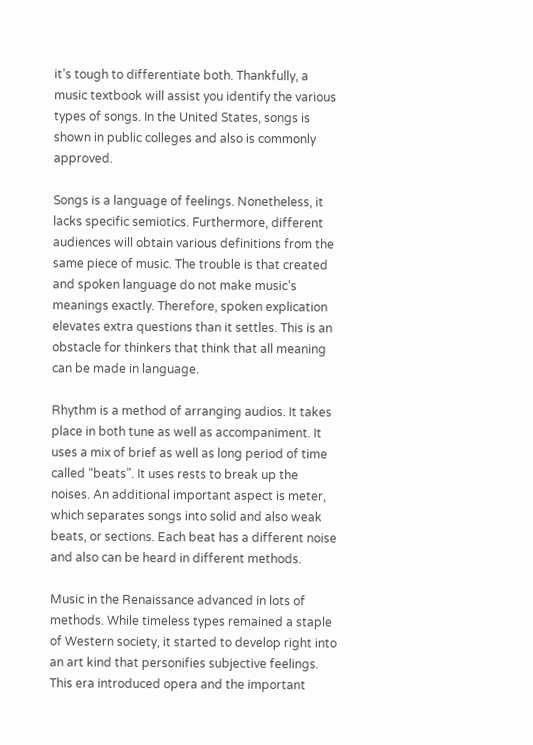it’s tough to differentiate both. Thankfully, a music textbook will assist you identify the various types of songs. In the United States, songs is shown in public colleges and also is commonly approved.

Songs is a language of feelings. Nonetheless, it lacks specific semiotics. Furthermore, different audiences will obtain various definitions from the same piece of music. The trouble is that created and spoken language do not make music’s meanings exactly. Therefore, spoken explication elevates extra questions than it settles. This is an obstacle for thinkers that think that all meaning can be made in language.

Rhythm is a method of arranging audios. It takes place in both tune as well as accompaniment. It uses a mix of brief as well as long period of time called “beats”. It uses rests to break up the noises. An additional important aspect is meter, which separates songs into solid and also weak beats, or sections. Each beat has a different noise and also can be heard in different methods.

Music in the Renaissance advanced in lots of methods. While timeless types remained a staple of Western society, it started to develop right into an art kind that personifies subjective feelings. This era introduced opera and the important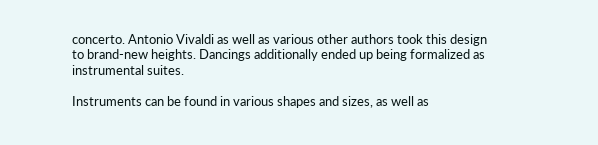concerto. Antonio Vivaldi as well as various other authors took this design to brand-new heights. Dancings additionally ended up being formalized as instrumental suites.

Instruments can be found in various shapes and sizes, as well as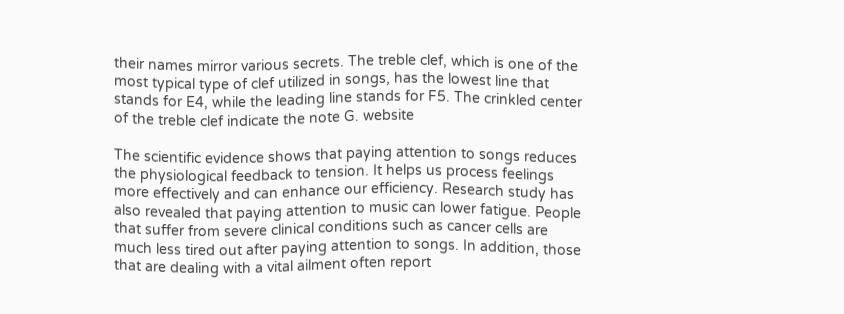their names mirror various secrets. The treble clef, which is one of the most typical type of clef utilized in songs, has the lowest line that stands for E4, while the leading line stands for F5. The crinkled center of the treble clef indicate the note G. website

The scientific evidence shows that paying attention to songs reduces the physiological feedback to tension. It helps us process feelings more effectively and can enhance our efficiency. Research study has also revealed that paying attention to music can lower fatigue. People that suffer from severe clinical conditions such as cancer cells are much less tired out after paying attention to songs. In addition, those that are dealing with a vital ailment often report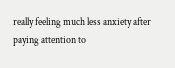really feeling much less anxiety after paying attention to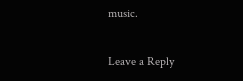music.

Leave a Reply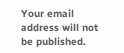Your email address will not be published.